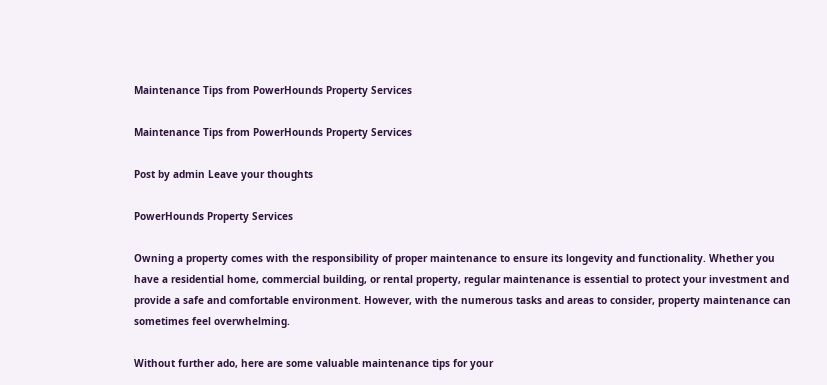Maintenance Tips from PowerHounds Property Services

Maintenance Tips from PowerHounds Property Services

Post by admin Leave your thoughts

PowerHounds Property Services

Owning a property comes with the responsibility of proper maintenance to ensure its longevity and functionality. Whether you have a residential home, commercial building, or rental property, regular maintenance is essential to protect your investment and provide a safe and comfortable environment. However, with the numerous tasks and areas to consider, property maintenance can sometimes feel overwhelming.

Without further ado, here are some valuable maintenance tips for your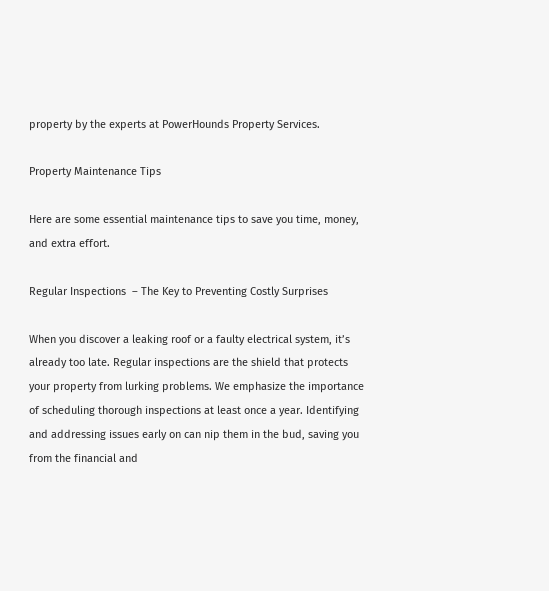property by the experts at PowerHounds Property Services.

Property Maintenance Tips

Here are some essential maintenance tips to save you time, money, and extra effort.

Regular Inspections  – The Key to Preventing Costly Surprises

When you discover a leaking roof or a faulty electrical system, it’s already too late. Regular inspections are the shield that protects your property from lurking problems. We emphasize the importance of scheduling thorough inspections at least once a year. Identifying and addressing issues early on can nip them in the bud, saving you from the financial and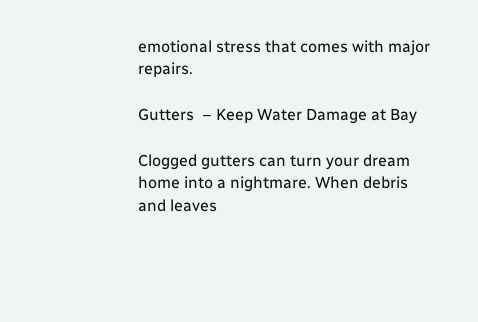emotional stress that comes with major repairs.

Gutters  – Keep Water Damage at Bay

Clogged gutters can turn your dream home into a nightmare. When debris and leaves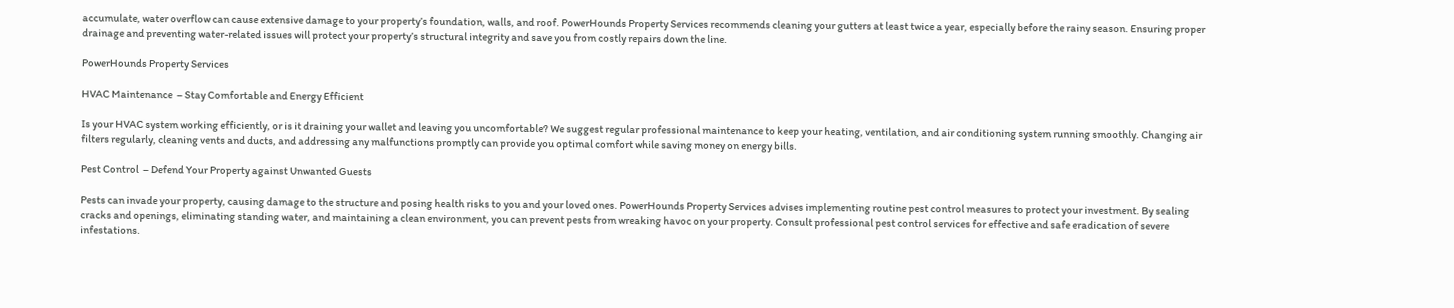accumulate, water overflow can cause extensive damage to your property’s foundation, walls, and roof. PowerHounds Property Services recommends cleaning your gutters at least twice a year, especially before the rainy season. Ensuring proper drainage and preventing water-related issues will protect your property’s structural integrity and save you from costly repairs down the line.

PowerHounds Property Services

HVAC Maintenance  – Stay Comfortable and Energy Efficient

Is your HVAC system working efficiently, or is it draining your wallet and leaving you uncomfortable? We suggest regular professional maintenance to keep your heating, ventilation, and air conditioning system running smoothly. Changing air filters regularly, cleaning vents and ducts, and addressing any malfunctions promptly can provide you optimal comfort while saving money on energy bills.

Pest Control  – Defend Your Property against Unwanted Guests

Pests can invade your property, causing damage to the structure and posing health risks to you and your loved ones. PowerHounds Property Services advises implementing routine pest control measures to protect your investment. By sealing cracks and openings, eliminating standing water, and maintaining a clean environment, you can prevent pests from wreaking havoc on your property. Consult professional pest control services for effective and safe eradication of severe infestations.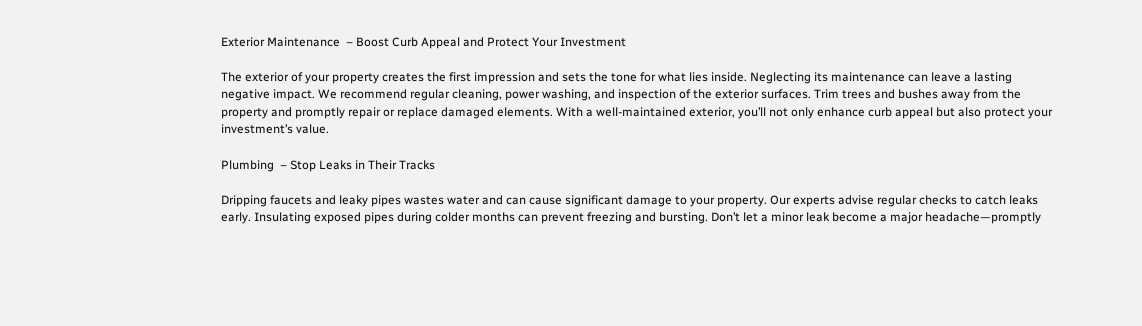Exterior Maintenance  – Boost Curb Appeal and Protect Your Investment

The exterior of your property creates the first impression and sets the tone for what lies inside. Neglecting its maintenance can leave a lasting negative impact. We recommend regular cleaning, power washing, and inspection of the exterior surfaces. Trim trees and bushes away from the property and promptly repair or replace damaged elements. With a well-maintained exterior, you’ll not only enhance curb appeal but also protect your investment’s value.

Plumbing  – Stop Leaks in Their Tracks

Dripping faucets and leaky pipes wastes water and can cause significant damage to your property. Our experts advise regular checks to catch leaks early. Insulating exposed pipes during colder months can prevent freezing and bursting. Don’t let a minor leak become a major headache—promptly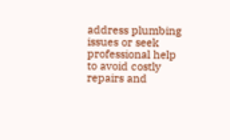address plumbing issues or seek professional help to avoid costly repairs and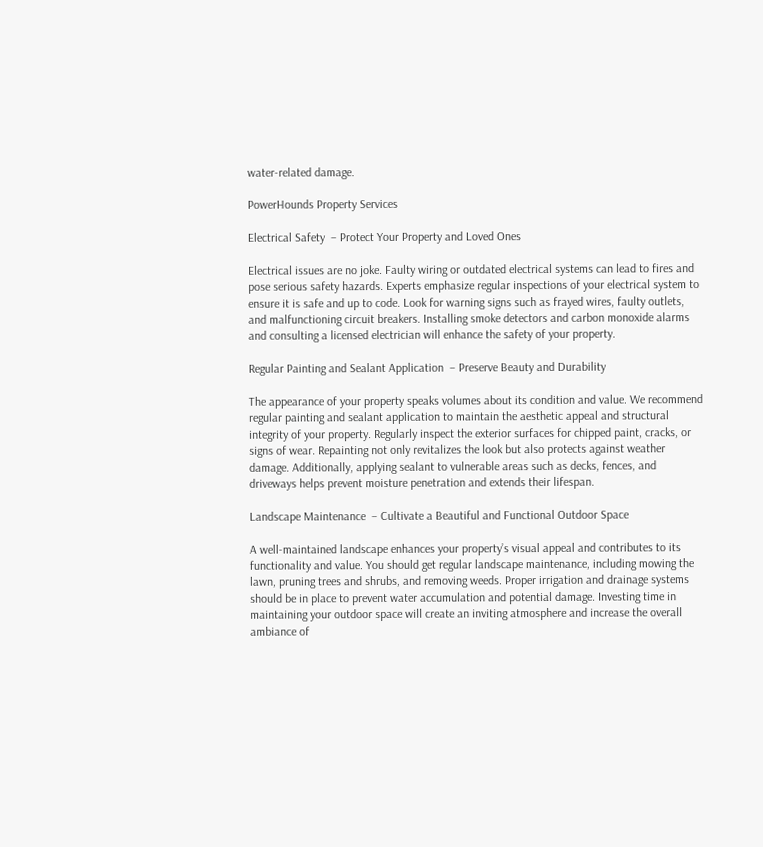water-related damage.

PowerHounds Property Services

Electrical Safety  – Protect Your Property and Loved Ones

Electrical issues are no joke. Faulty wiring or outdated electrical systems can lead to fires and pose serious safety hazards. Experts emphasize regular inspections of your electrical system to ensure it is safe and up to code. Look for warning signs such as frayed wires, faulty outlets, and malfunctioning circuit breakers. Installing smoke detectors and carbon monoxide alarms and consulting a licensed electrician will enhance the safety of your property.

Regular Painting and Sealant Application  – Preserve Beauty and Durability

The appearance of your property speaks volumes about its condition and value. We recommend regular painting and sealant application to maintain the aesthetic appeal and structural integrity of your property. Regularly inspect the exterior surfaces for chipped paint, cracks, or signs of wear. Repainting not only revitalizes the look but also protects against weather damage. Additionally, applying sealant to vulnerable areas such as decks, fences, and driveways helps prevent moisture penetration and extends their lifespan.

Landscape Maintenance  – Cultivate a Beautiful and Functional Outdoor Space

A well-maintained landscape enhances your property’s visual appeal and contributes to its functionality and value. You should get regular landscape maintenance, including mowing the lawn, pruning trees and shrubs, and removing weeds. Proper irrigation and drainage systems should be in place to prevent water accumulation and potential damage. Investing time in maintaining your outdoor space will create an inviting atmosphere and increase the overall ambiance of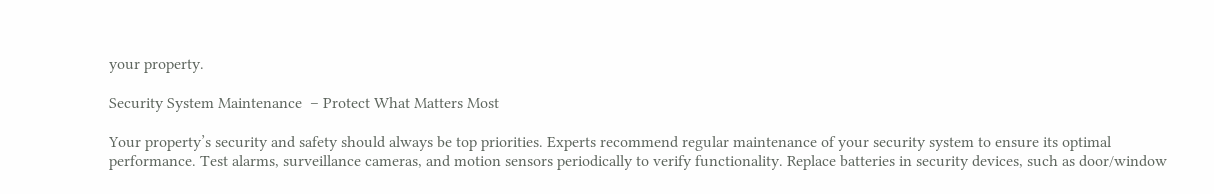your property.

Security System Maintenance  – Protect What Matters Most

Your property’s security and safety should always be top priorities. Experts recommend regular maintenance of your security system to ensure its optimal performance. Test alarms, surveillance cameras, and motion sensors periodically to verify functionality. Replace batteries in security devices, such as door/window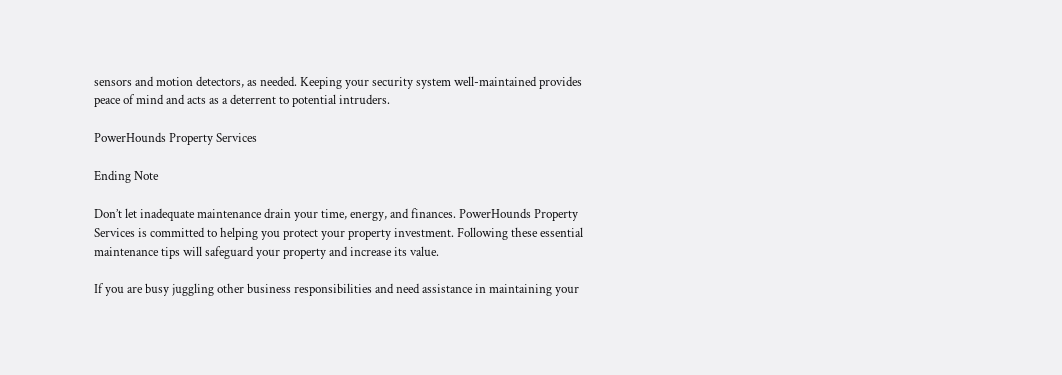sensors and motion detectors, as needed. Keeping your security system well-maintained provides peace of mind and acts as a deterrent to potential intruders.

PowerHounds Property Services

Ending Note

Don’t let inadequate maintenance drain your time, energy, and finances. PowerHounds Property Services is committed to helping you protect your property investment. Following these essential maintenance tips will safeguard your property and increase its value.

If you are busy juggling other business responsibilities and need assistance in maintaining your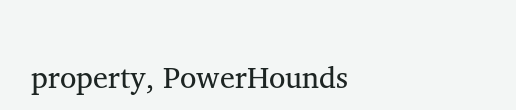property, PowerHounds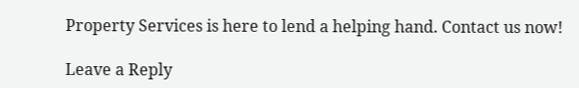Property Services is here to lend a helping hand. Contact us now!

Leave a Reply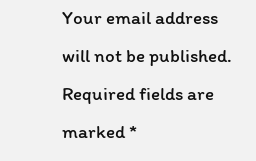Your email address will not be published. Required fields are marked *